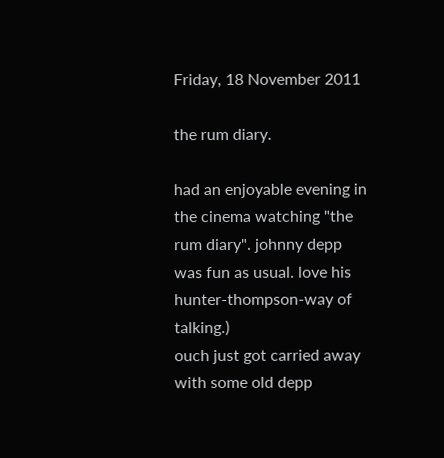Friday, 18 November 2011

the rum diary.

had an enjoyable evening in the cinema watching "the rum diary". johnny depp was fun as usual. love his hunter-thompson-way of talking.)
ouch just got carried away with some old depp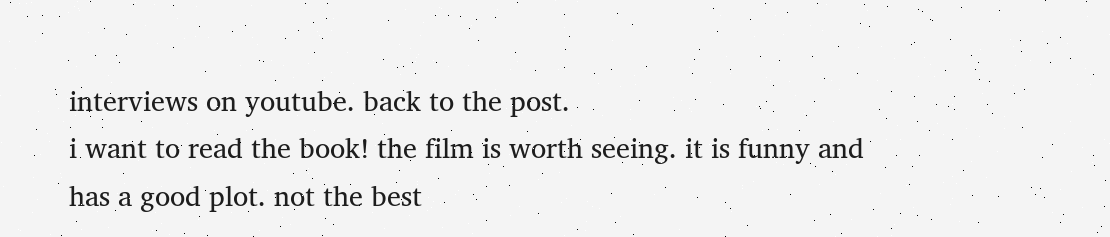interviews on youtube. back to the post.
i want to read the book! the film is worth seeing. it is funny and has a good plot. not the best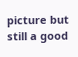picture but still a good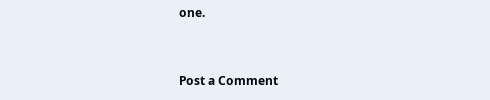one.


Post a Comment